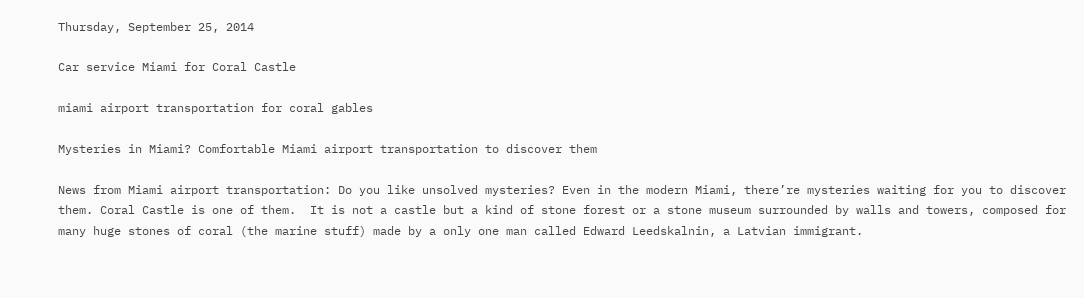Thursday, September 25, 2014

Car service Miami for Coral Castle

miami airport transportation for coral gables

Mysteries in Miami? Comfortable Miami airport transportation to discover them

News from Miami airport transportation: Do you like unsolved mysteries? Even in the modern Miami, there’re mysteries waiting for you to discover them. Coral Castle is one of them.  It is not a castle but a kind of stone forest or a stone museum surrounded by walls and towers, composed for many huge stones of coral (the marine stuff) made by a only one man called Edward Leedskalnin, a Latvian immigrant.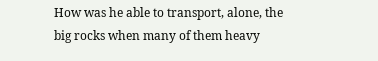How was he able to transport, alone, the big rocks when many of them heavy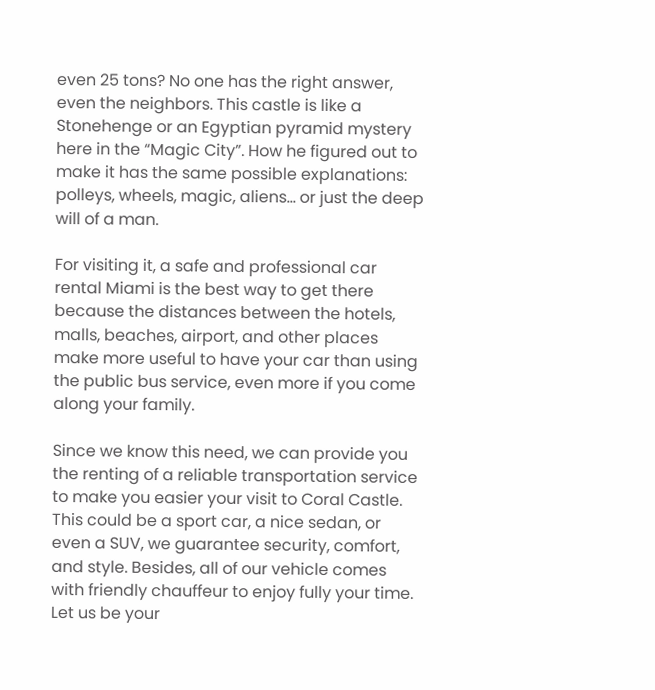even 25 tons? No one has the right answer, even the neighbors. This castle is like a Stonehenge or an Egyptian pyramid mystery here in the “Magic City”. How he figured out to make it has the same possible explanations: polleys, wheels, magic, aliens… or just the deep will of a man.

For visiting it, a safe and professional car rental Miami is the best way to get there because the distances between the hotels, malls, beaches, airport, and other places make more useful to have your car than using the public bus service, even more if you come along your family.

Since we know this need, we can provide you the renting of a reliable transportation service to make you easier your visit to Coral Castle. This could be a sport car, a nice sedan, or even a SUV, we guarantee security, comfort, and style. Besides, all of our vehicle comes with friendly chauffeur to enjoy fully your time. Let us be your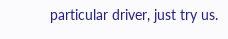particular driver, just try us.